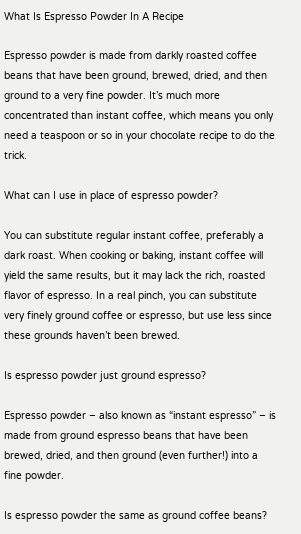What Is Espresso Powder In A Recipe

Espresso powder is made from darkly roasted coffee beans that have been ground, brewed, dried, and then ground to a very fine powder. It’s much more concentrated than instant coffee, which means you only need a teaspoon or so in your chocolate recipe to do the trick.

What can I use in place of espresso powder?

You can substitute regular instant coffee, preferably a dark roast. When cooking or baking, instant coffee will yield the same results, but it may lack the rich, roasted flavor of espresso. In a real pinch, you can substitute very finely ground coffee or espresso, but use less since these grounds haven’t been brewed.

Is espresso powder just ground espresso?

Espresso powder – also known as “instant espresso” – is made from ground espresso beans that have been brewed, dried, and then ground (even further!) into a fine powder.

Is espresso powder the same as ground coffee beans?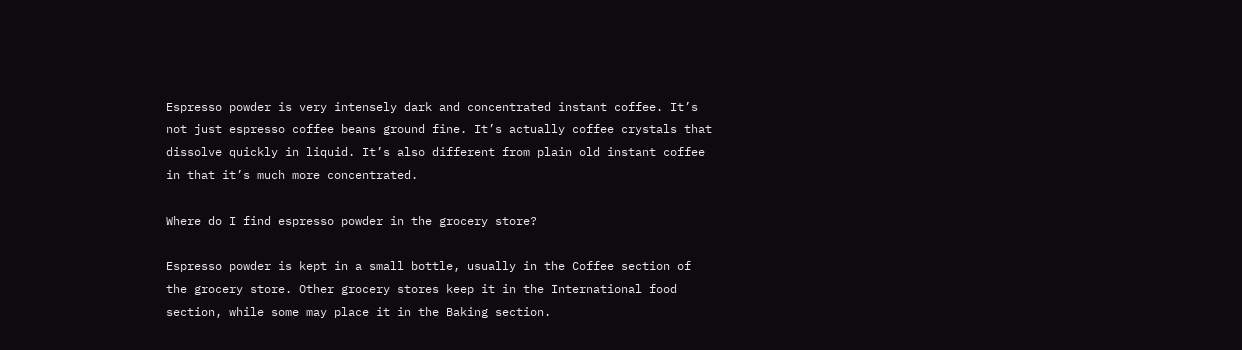Espresso powder is very intensely dark and concentrated instant coffee. It’s not just espresso coffee beans ground fine. It’s actually coffee crystals that dissolve quickly in liquid. It’s also different from plain old instant coffee in that it’s much more concentrated.

Where do I find espresso powder in the grocery store?

Espresso powder is kept in a small bottle, usually in the Coffee section of the grocery store. Other grocery stores keep it in the International food section, while some may place it in the Baking section.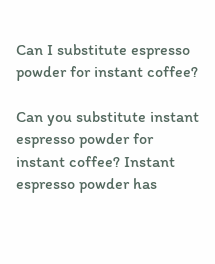Can I substitute espresso powder for instant coffee?

Can you substitute instant espresso powder for instant coffee? Instant espresso powder has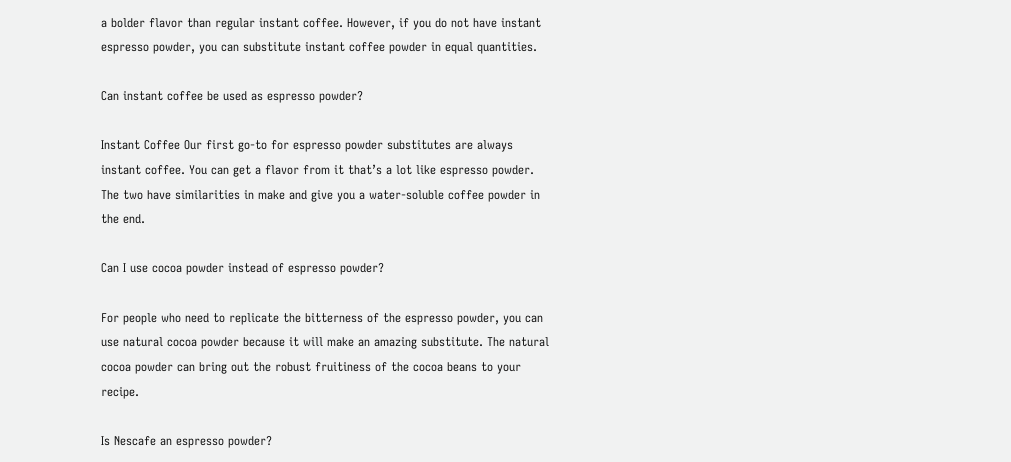a bolder flavor than regular instant coffee. However, if you do not have instant espresso powder, you can substitute instant coffee powder in equal quantities.

Can instant coffee be used as espresso powder?

Instant Coffee Our first go-to for espresso powder substitutes are always instant coffee. You can get a flavor from it that’s a lot like espresso powder. The two have similarities in make and give you a water-soluble coffee powder in the end.

Can I use cocoa powder instead of espresso powder?

For people who need to replicate the bitterness of the espresso powder, you can use natural cocoa powder because it will make an amazing substitute. The natural cocoa powder can bring out the robust fruitiness of the cocoa beans to your recipe.

Is Nescafe an espresso powder?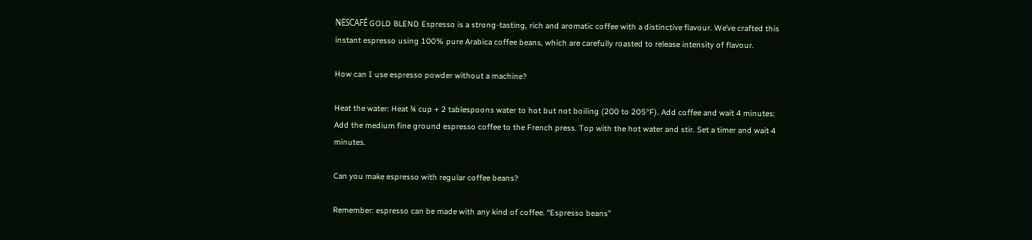NESCAFÉ GOLD BLEND Espresso is a strong-tasting, rich and aromatic coffee with a distinctive flavour. We’ve crafted this instant espresso using 100% pure Arabica coffee beans, which are carefully roasted to release intensity of flavour.

How can I use espresso powder without a machine?

Heat the water: Heat ¾ cup + 2 tablespoons water to hot but not boiling (200 to 205°F). Add coffee and wait 4 minutes: Add the medium fine ground espresso coffee to the French press. Top with the hot water and stir. Set a timer and wait 4 minutes.

Can you make espresso with regular coffee beans?

Remember: espresso can be made with any kind of coffee. “Espresso beans”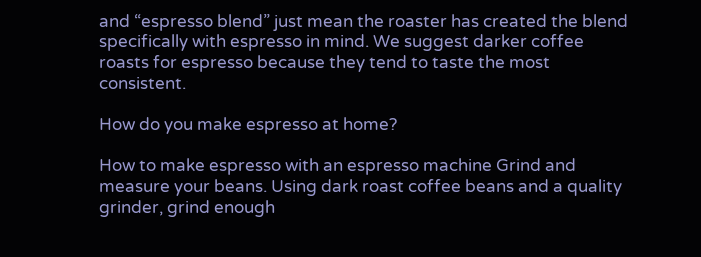and “espresso blend” just mean the roaster has created the blend specifically with espresso in mind. We suggest darker coffee roasts for espresso because they tend to taste the most consistent.

How do you make espresso at home?

How to make espresso with an espresso machine Grind and measure your beans. Using dark roast coffee beans and a quality grinder, grind enough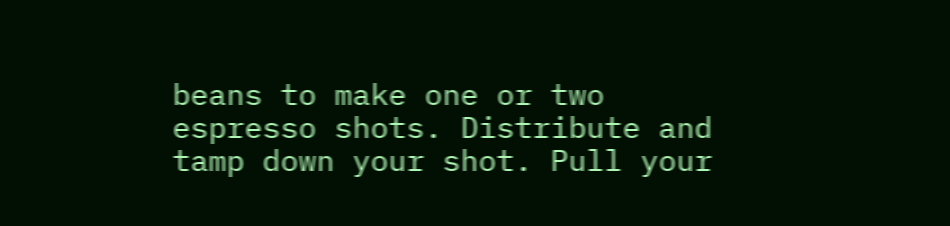beans to make one or two espresso shots. Distribute and tamp down your shot. Pull your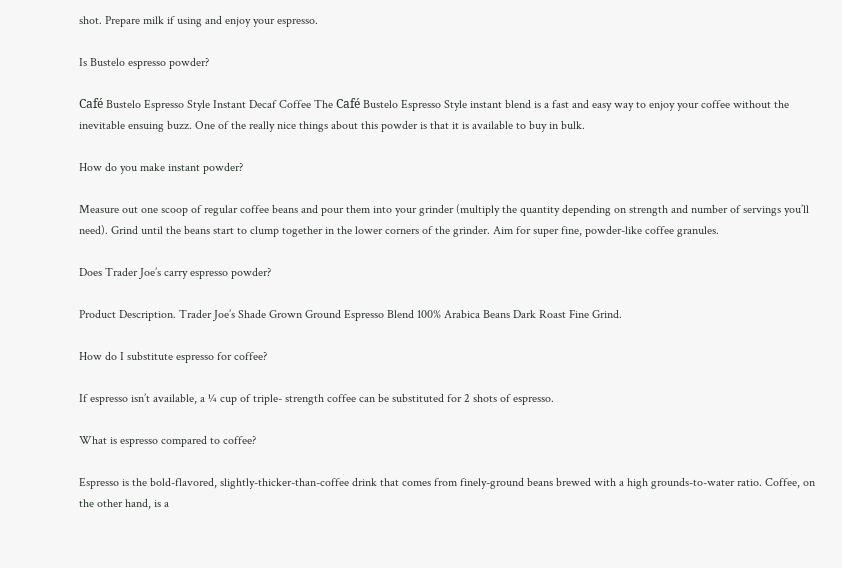shot. Prepare milk if using and enjoy your espresso.

Is Bustelo espresso powder?

Café Bustelo Espresso Style Instant Decaf Coffee The Café Bustelo Espresso Style instant blend is a fast and easy way to enjoy your coffee without the inevitable ensuing buzz. One of the really nice things about this powder is that it is available to buy in bulk.

How do you make instant powder?

Measure out one scoop of regular coffee beans and pour them into your grinder (multiply the quantity depending on strength and number of servings you’ll need). Grind until the beans start to clump together in the lower corners of the grinder. Aim for super fine, powder-like coffee granules.

Does Trader Joe’s carry espresso powder?

Product Description. Trader Joe’s Shade Grown Ground Espresso Blend 100% Arabica Beans Dark Roast Fine Grind.

How do I substitute espresso for coffee?

If espresso isn’t available, a ¼ cup of triple- strength coffee can be substituted for 2 shots of espresso.

What is espresso compared to coffee?

Espresso is the bold-flavored, slightly-thicker-than-coffee drink that comes from finely-ground beans brewed with a high grounds-to-water ratio. Coffee, on the other hand, is a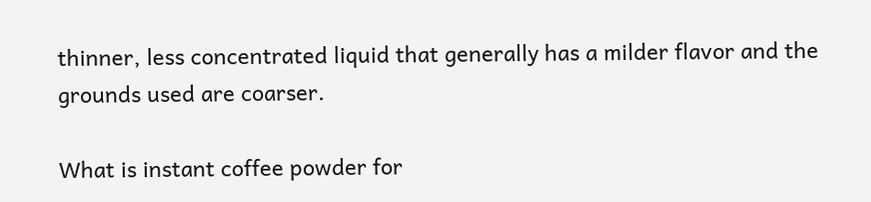thinner, less concentrated liquid that generally has a milder flavor and the grounds used are coarser.

What is instant coffee powder for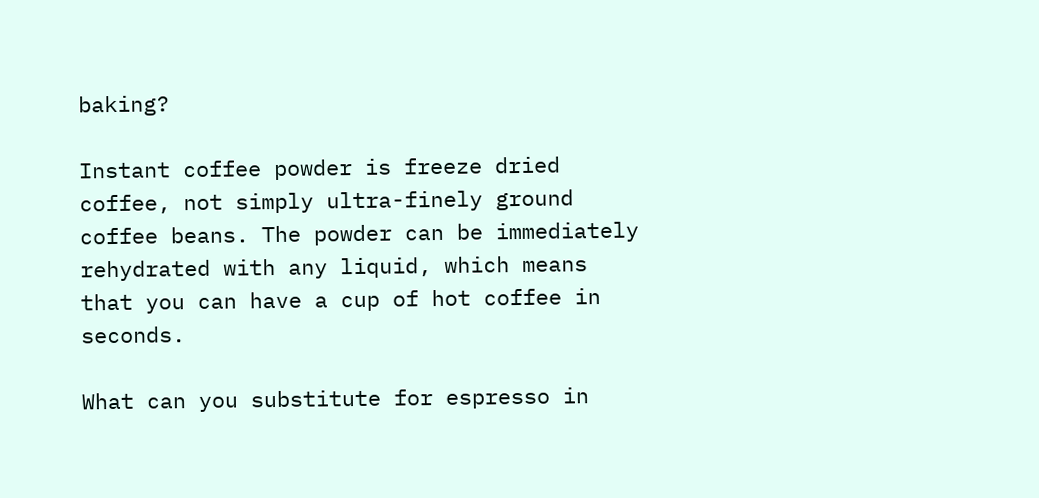baking?

Instant coffee powder is freeze dried coffee, not simply ultra-finely ground coffee beans. The powder can be immediately rehydrated with any liquid, which means that you can have a cup of hot coffee in seconds.

What can you substitute for espresso in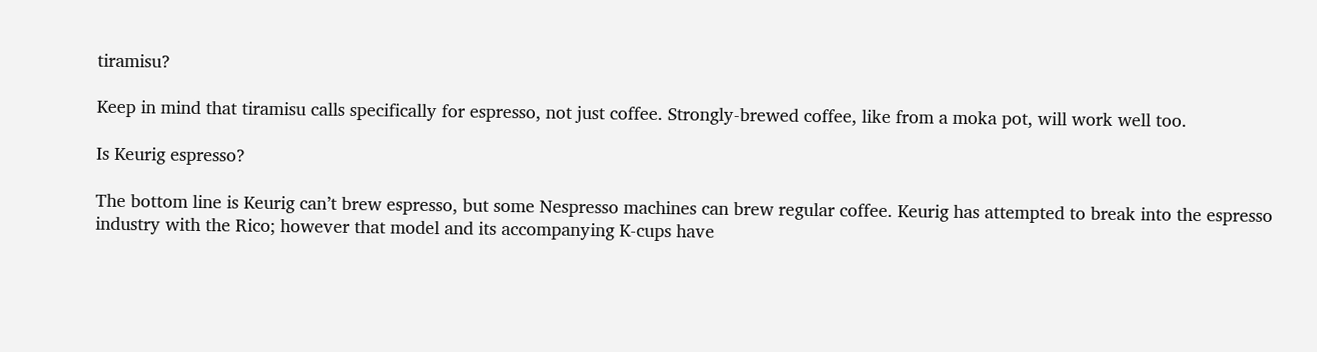tiramisu?

Keep in mind that tiramisu calls specifically for espresso, not just coffee. Strongly-brewed coffee, like from a moka pot, will work well too.

Is Keurig espresso?

The bottom line is Keurig can’t brew espresso, but some Nespresso machines can brew regular coffee. Keurig has attempted to break into the espresso industry with the Rico; however that model and its accompanying K-cups have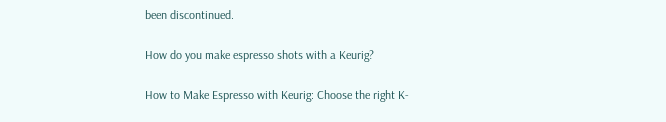been discontinued.

How do you make espresso shots with a Keurig?

How to Make Espresso with Keurig: Choose the right K-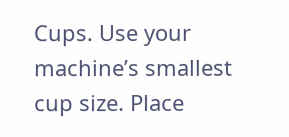Cups. Use your machine’s smallest cup size. Place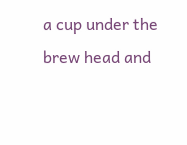a cup under the brew head and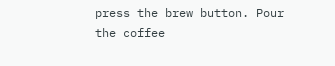press the brew button. Pour the coffee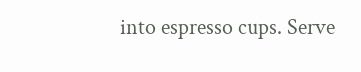into espresso cups. Serve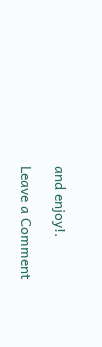and enjoy!.

Leave a Comment